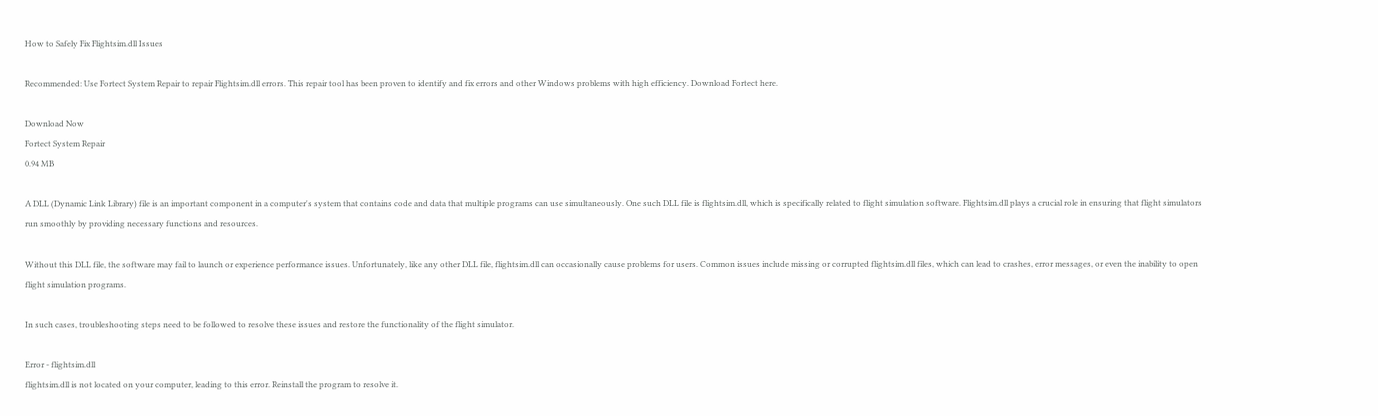How to Safely Fix Flightsim.dll Issues

Recommended: Use Fortect System Repair to repair Flightsim.dll errors. This repair tool has been proven to identify and fix errors and other Windows problems with high efficiency. Download Fortect here.

Download Now
Fortect System Repair
0.94 MB

A DLL (Dynamic Link Library) file is an important component in a computer's system that contains code and data that multiple programs can use simultaneously. One such DLL file is flightsim.dll, which is specifically related to flight simulation software. Flightsim.dll plays a crucial role in ensuring that flight simulators run smoothly by providing necessary functions and resources.

Without this DLL file, the software may fail to launch or experience performance issues. Unfortunately, like any other DLL file, flightsim.dll can occasionally cause problems for users. Common issues include missing or corrupted flightsim.dll files, which can lead to crashes, error messages, or even the inability to open flight simulation programs.

In such cases, troubleshooting steps need to be followed to resolve these issues and restore the functionality of the flight simulator.

Error - flightsim.dll
flightsim.dll is not located on your computer, leading to this error. Reinstall the program to resolve it.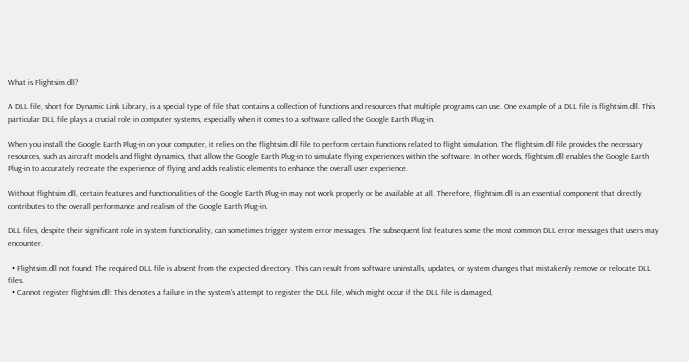What is Flightsim.dll?

A DLL file, short for Dynamic Link Library, is a special type of file that contains a collection of functions and resources that multiple programs can use. One example of a DLL file is flightsim.dll. This particular DLL file plays a crucial role in computer systems, especially when it comes to a software called the Google Earth Plug-in.

When you install the Google Earth Plug-in on your computer, it relies on the flightsim.dll file to perform certain functions related to flight simulation. The flightsim.dll file provides the necessary resources, such as aircraft models and flight dynamics, that allow the Google Earth Plug-in to simulate flying experiences within the software. In other words, flightsim.dll enables the Google Earth Plug-in to accurately recreate the experience of flying and adds realistic elements to enhance the overall user experience.

Without flightsim.dll, certain features and functionalities of the Google Earth Plug-in may not work properly or be available at all. Therefore, flightsim.dll is an essential component that directly contributes to the overall performance and realism of the Google Earth Plug-in.

DLL files, despite their significant role in system functionality, can sometimes trigger system error messages. The subsequent list features some the most common DLL error messages that users may encounter.

  • Flightsim.dll not found: The required DLL file is absent from the expected directory. This can result from software uninstalls, updates, or system changes that mistakenly remove or relocate DLL files.
  • Cannot register flightsim.dll: This denotes a failure in the system's attempt to register the DLL file, which might occur if the DLL file is damaged,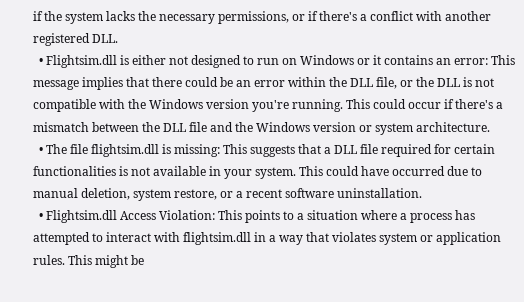if the system lacks the necessary permissions, or if there's a conflict with another registered DLL.
  • Flightsim.dll is either not designed to run on Windows or it contains an error: This message implies that there could be an error within the DLL file, or the DLL is not compatible with the Windows version you're running. This could occur if there's a mismatch between the DLL file and the Windows version or system architecture.
  • The file flightsim.dll is missing: This suggests that a DLL file required for certain functionalities is not available in your system. This could have occurred due to manual deletion, system restore, or a recent software uninstallation.
  • Flightsim.dll Access Violation: This points to a situation where a process has attempted to interact with flightsim.dll in a way that violates system or application rules. This might be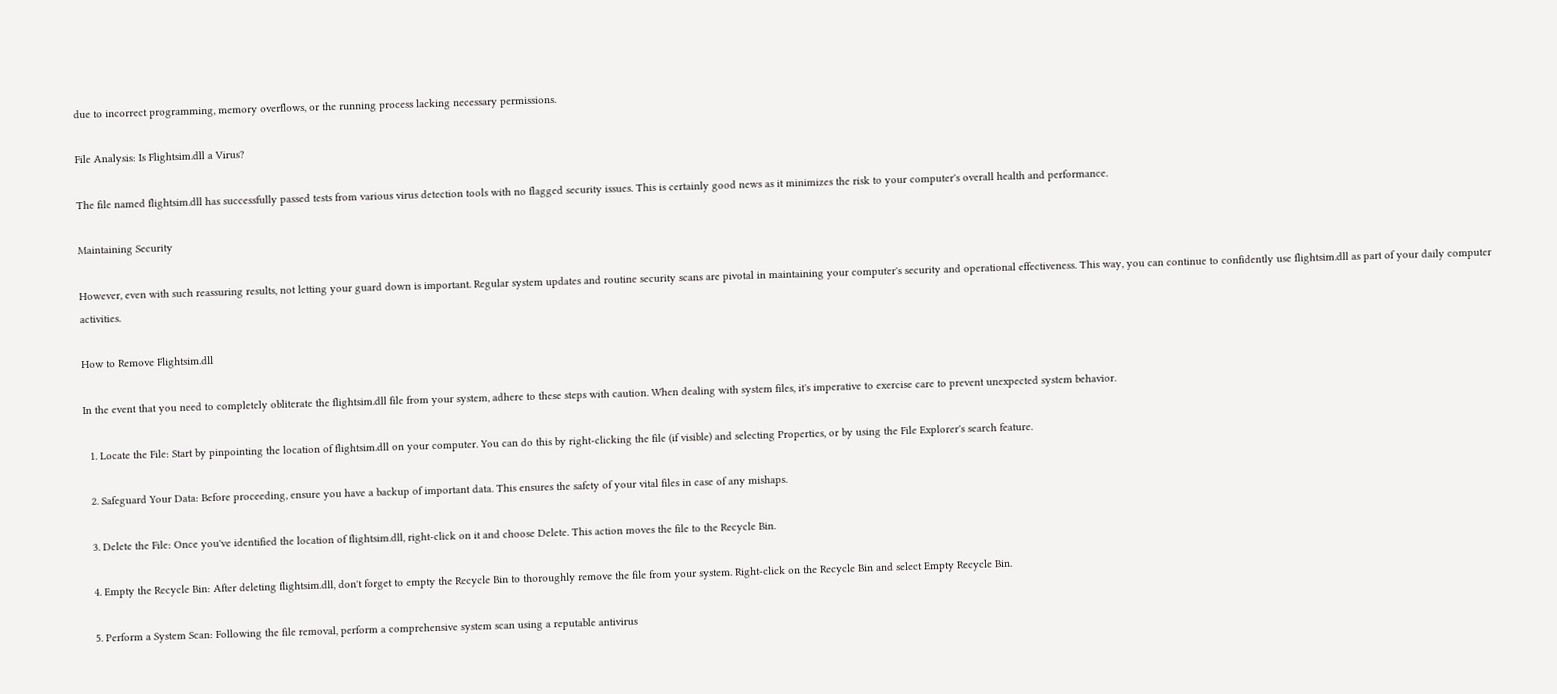due to incorrect programming, memory overflows, or the running process lacking necessary permissions.

File Analysis: Is Flightsim.dll a Virus?

The file named flightsim.dll has successfully passed tests from various virus detection tools with no flagged security issues. This is certainly good news as it minimizes the risk to your computer's overall health and performance.

Maintaining Security

However, even with such reassuring results, not letting your guard down is important. Regular system updates and routine security scans are pivotal in maintaining your computer's security and operational effectiveness. This way, you can continue to confidently use flightsim.dll as part of your daily computer activities.

How to Remove Flightsim.dll

In the event that you need to completely obliterate the flightsim.dll file from your system, adhere to these steps with caution. When dealing with system files, it's imperative to exercise care to prevent unexpected system behavior.

  1. Locate the File: Start by pinpointing the location of flightsim.dll on your computer. You can do this by right-clicking the file (if visible) and selecting Properties, or by using the File Explorer's search feature.

  2. Safeguard Your Data: Before proceeding, ensure you have a backup of important data. This ensures the safety of your vital files in case of any mishaps.

  3. Delete the File: Once you've identified the location of flightsim.dll, right-click on it and choose Delete. This action moves the file to the Recycle Bin.

  4. Empty the Recycle Bin: After deleting flightsim.dll, don't forget to empty the Recycle Bin to thoroughly remove the file from your system. Right-click on the Recycle Bin and select Empty Recycle Bin.

  5. Perform a System Scan: Following the file removal, perform a comprehensive system scan using a reputable antivirus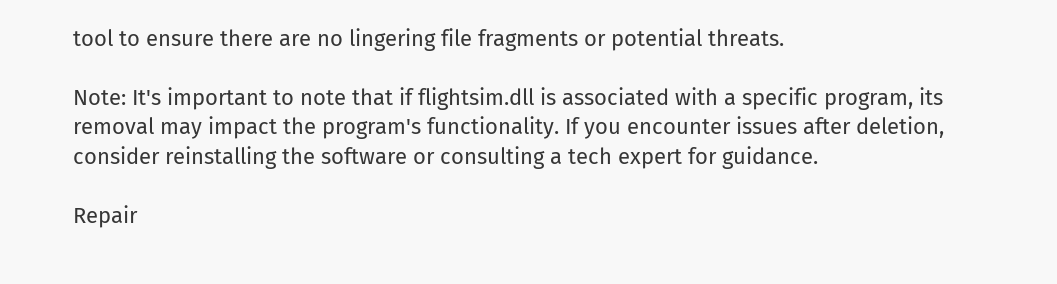tool to ensure there are no lingering file fragments or potential threats.

Note: It's important to note that if flightsim.dll is associated with a specific program, its removal may impact the program's functionality. If you encounter issues after deletion, consider reinstalling the software or consulting a tech expert for guidance.

Repair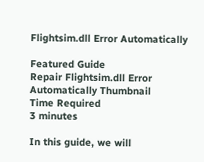Flightsim.dll Error Automatically

Featured Guide
Repair Flightsim.dll Error Automatically Thumbnail
Time Required
3 minutes

In this guide, we will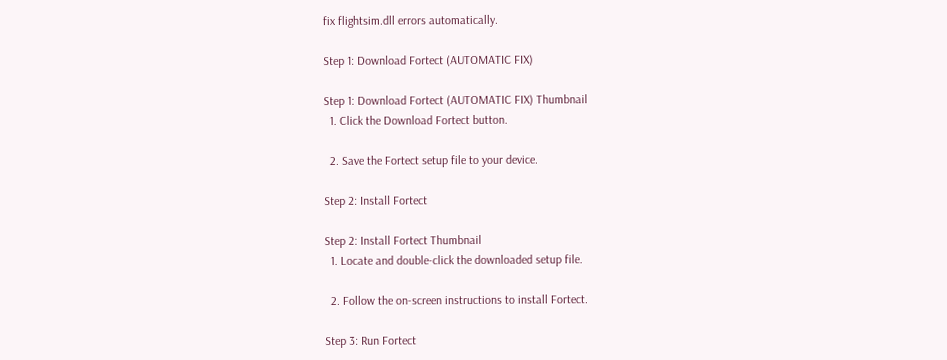fix flightsim.dll errors automatically.

Step 1: Download Fortect (AUTOMATIC FIX)

Step 1: Download Fortect (AUTOMATIC FIX) Thumbnail
  1. Click the Download Fortect button.

  2. Save the Fortect setup file to your device.

Step 2: Install Fortect

Step 2: Install Fortect Thumbnail
  1. Locate and double-click the downloaded setup file.

  2. Follow the on-screen instructions to install Fortect.

Step 3: Run Fortect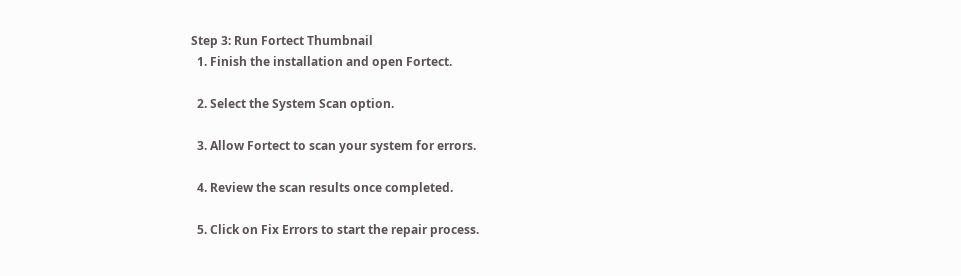Step 3: Run Fortect Thumbnail
  1. Finish the installation and open Fortect.

  2. Select the System Scan option.

  3. Allow Fortect to scan your system for errors.

  4. Review the scan results once completed.

  5. Click on Fix Errors to start the repair process.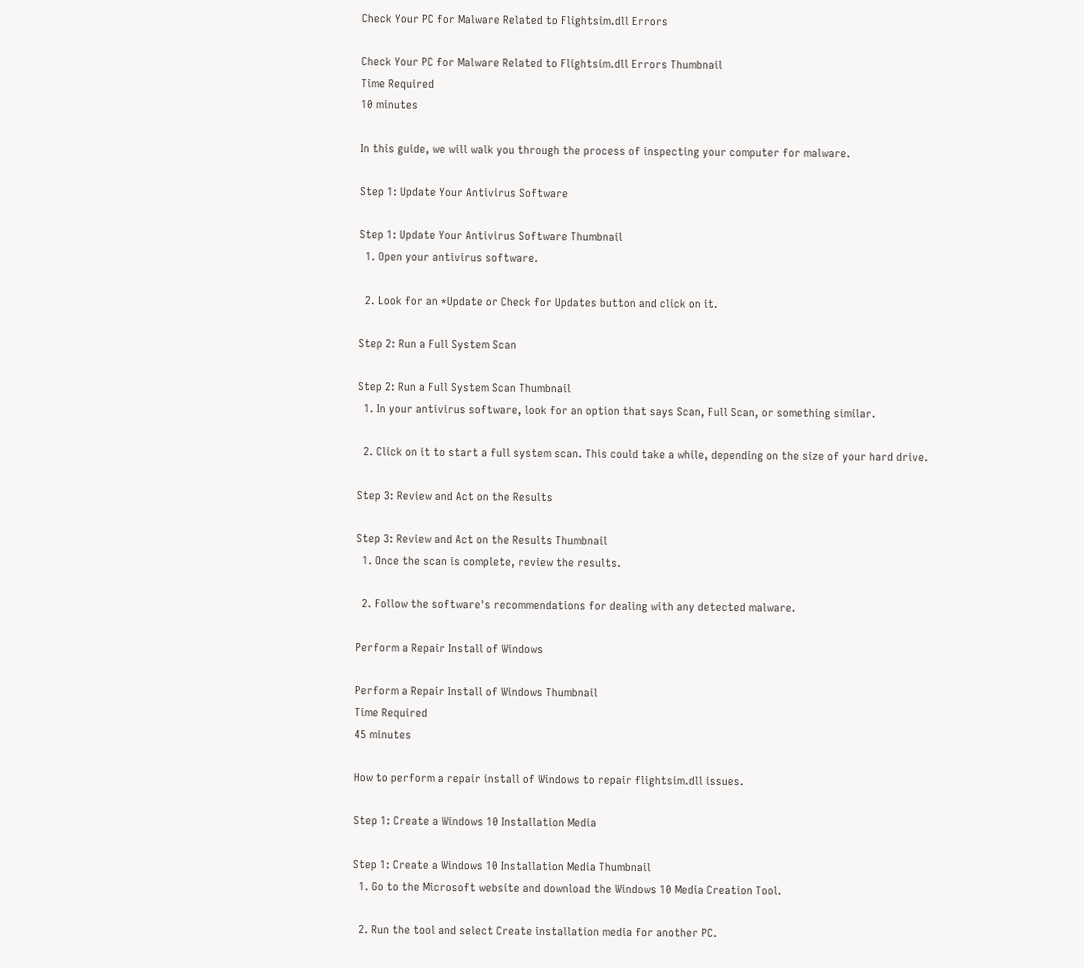Check Your PC for Malware Related to Flightsim.dll Errors

Check Your PC for Malware Related to Flightsim.dll Errors Thumbnail
Time Required
10 minutes

In this guide, we will walk you through the process of inspecting your computer for malware.

Step 1: Update Your Antivirus Software

Step 1: Update Your Antivirus Software Thumbnail
  1. Open your antivirus software.

  2. Look for an *Update or Check for Updates button and click on it.

Step 2: Run a Full System Scan

Step 2: Run a Full System Scan Thumbnail
  1. In your antivirus software, look for an option that says Scan, Full Scan, or something similar.

  2. Click on it to start a full system scan. This could take a while, depending on the size of your hard drive.

Step 3: Review and Act on the Results

Step 3: Review and Act on the Results Thumbnail
  1. Once the scan is complete, review the results.

  2. Follow the software's recommendations for dealing with any detected malware.

Perform a Repair Install of Windows

Perform a Repair Install of Windows Thumbnail
Time Required
45 minutes

How to perform a repair install of Windows to repair flightsim.dll issues.

Step 1: Create a Windows 10 Installation Media

Step 1: Create a Windows 10 Installation Media Thumbnail
  1. Go to the Microsoft website and download the Windows 10 Media Creation Tool.

  2. Run the tool and select Create installation media for another PC.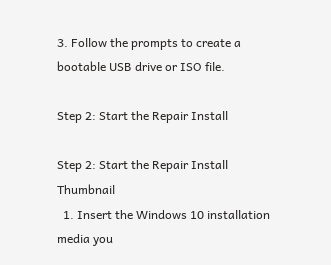3. Follow the prompts to create a bootable USB drive or ISO file.

Step 2: Start the Repair Install

Step 2: Start the Repair Install Thumbnail
  1. Insert the Windows 10 installation media you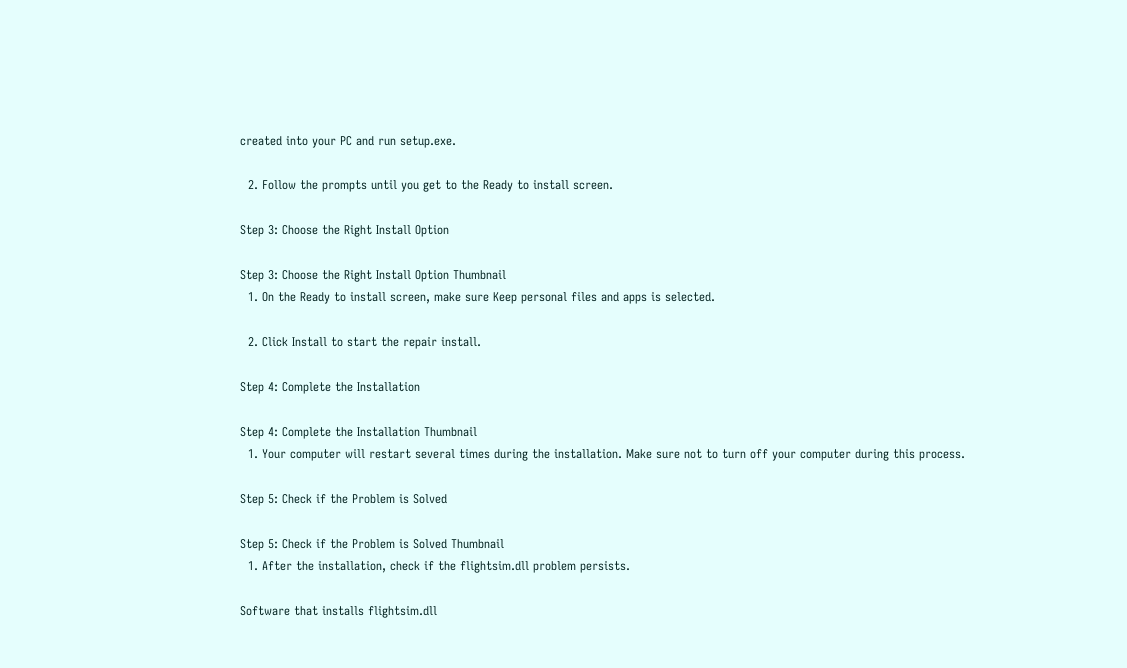created into your PC and run setup.exe.

  2. Follow the prompts until you get to the Ready to install screen.

Step 3: Choose the Right Install Option

Step 3: Choose the Right Install Option Thumbnail
  1. On the Ready to install screen, make sure Keep personal files and apps is selected.

  2. Click Install to start the repair install.

Step 4: Complete the Installation

Step 4: Complete the Installation Thumbnail
  1. Your computer will restart several times during the installation. Make sure not to turn off your computer during this process.

Step 5: Check if the Problem is Solved

Step 5: Check if the Problem is Solved Thumbnail
  1. After the installation, check if the flightsim.dll problem persists.

Software that installs flightsim.dll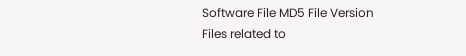Software File MD5 File Version
Files related to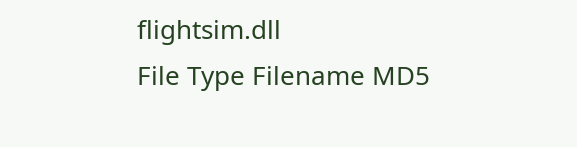flightsim.dll
File Type Filename MD5